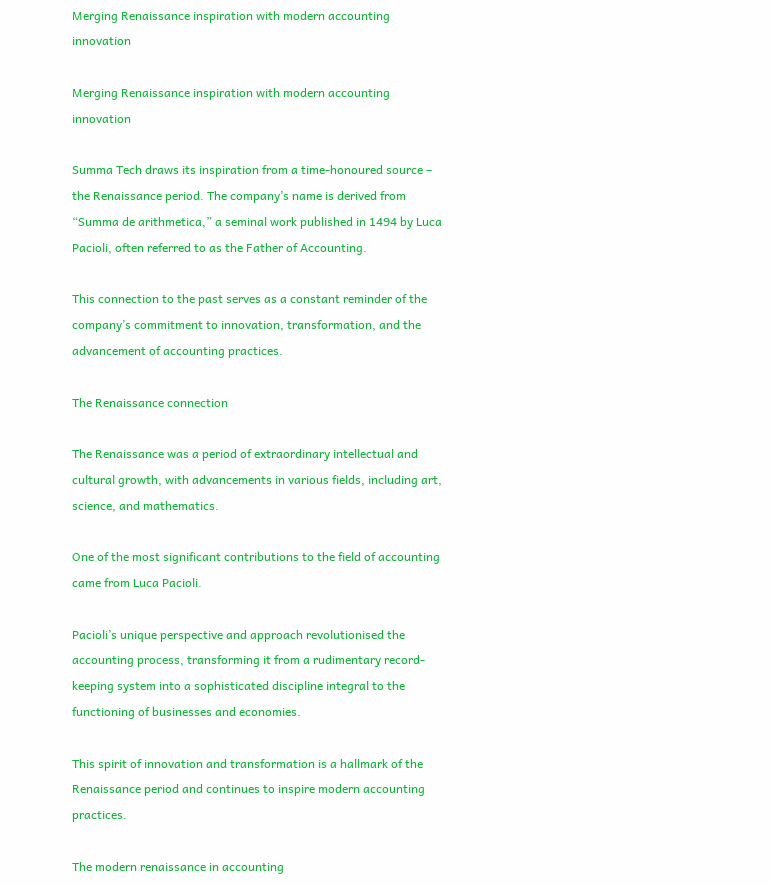Merging Renaissance inspiration with modern accounting innovation

Merging Renaissance inspiration with modern accounting innovation

Summa Tech draws its inspiration from a time-honoured source – the Renaissance period. The company’s name is derived from “Summa de arithmetica,” a seminal work published in 1494 by Luca Pacioli, often referred to as the Father of Accounting.

This connection to the past serves as a constant reminder of the company’s commitment to innovation, transformation, and the advancement of accounting practices.

The Renaissance connection

The Renaissance was a period of extraordinary intellectual and cultural growth, with advancements in various fields, including art, science, and mathematics.

One of the most significant contributions to the field of accounting came from Luca Pacioli.

Pacioli’s unique perspective and approach revolutionised the accounting process, transforming it from a rudimentary record-keeping system into a sophisticated discipline integral to the functioning of businesses and economies.

This spirit of innovation and transformation is a hallmark of the Renaissance period and continues to inspire modern accounting practices.

The modern renaissance in accounting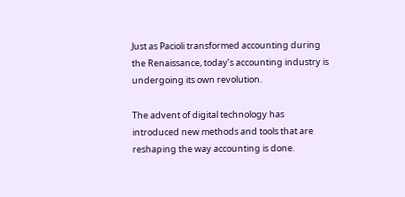Just as Pacioli transformed accounting during the Renaissance, today’s accounting industry is undergoing its own revolution.

The advent of digital technology has introduced new methods and tools that are reshaping the way accounting is done.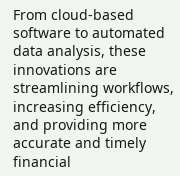From cloud-based software to automated data analysis, these innovations are streamlining workflows, increasing efficiency, and providing more accurate and timely financial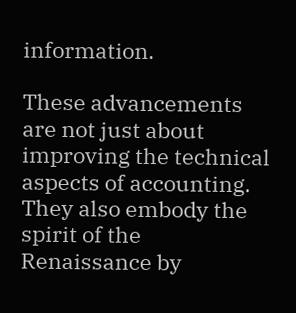information.

These advancements are not just about improving the technical aspects of accounting. They also embody the spirit of the Renaissance by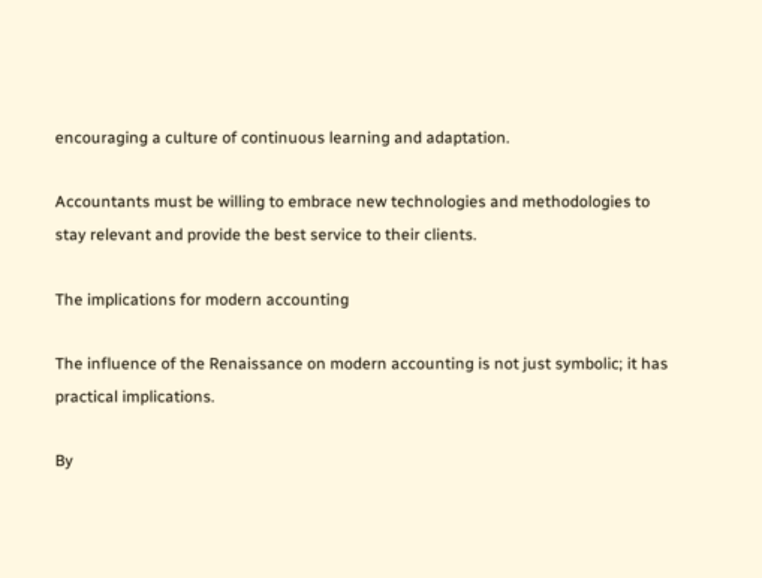encouraging a culture of continuous learning and adaptation.

Accountants must be willing to embrace new technologies and methodologies to stay relevant and provide the best service to their clients.

The implications for modern accounting

The influence of the Renaissance on modern accounting is not just symbolic; it has practical implications.

By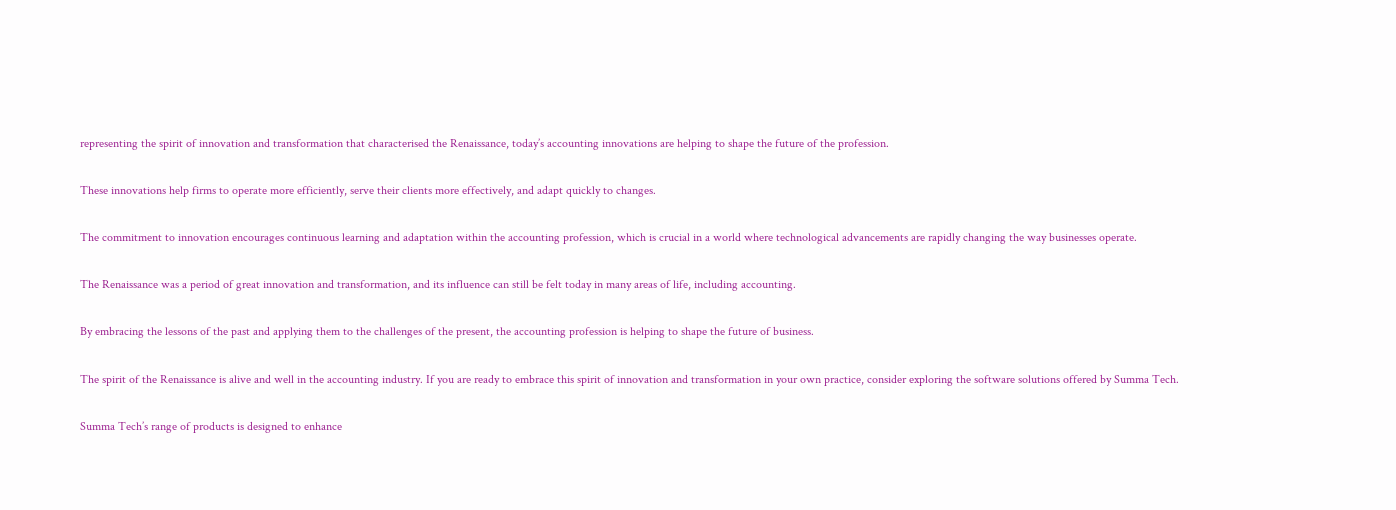representing the spirit of innovation and transformation that characterised the Renaissance, today’s accounting innovations are helping to shape the future of the profession.

These innovations help firms to operate more efficiently, serve their clients more effectively, and adapt quickly to changes.

The commitment to innovation encourages continuous learning and adaptation within the accounting profession, which is crucial in a world where technological advancements are rapidly changing the way businesses operate.

The Renaissance was a period of great innovation and transformation, and its influence can still be felt today in many areas of life, including accounting.

By embracing the lessons of the past and applying them to the challenges of the present, the accounting profession is helping to shape the future of business.

The spirit of the Renaissance is alive and well in the accounting industry. If you are ready to embrace this spirit of innovation and transformation in your own practice, consider exploring the software solutions offered by Summa Tech.

Summa Tech’s range of products is designed to enhance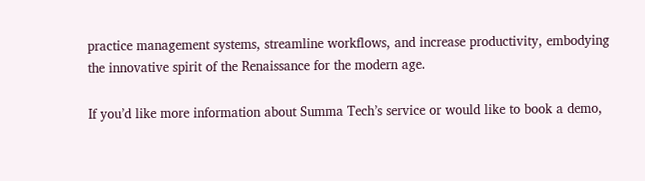practice management systems, streamline workflows, and increase productivity, embodying the innovative spirit of the Renaissance for the modern age.

If you’d like more information about Summa Tech’s service or would like to book a demo,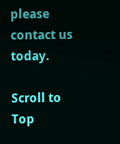please contact us today.

Scroll to Top